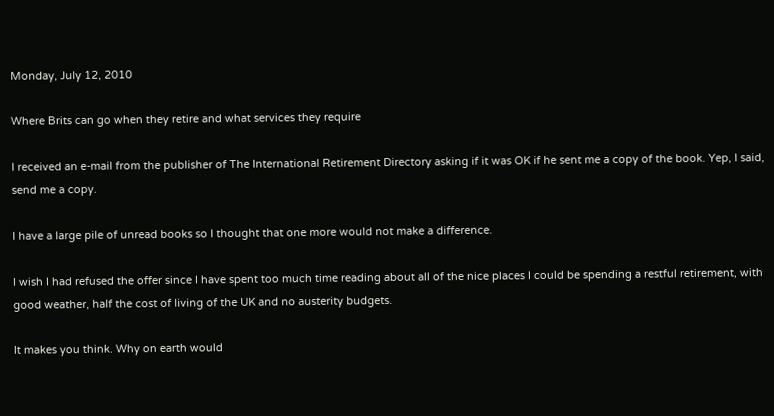Monday, July 12, 2010

Where Brits can go when they retire and what services they require

I received an e-mail from the publisher of The International Retirement Directory asking if it was OK if he sent me a copy of the book. Yep, I said, send me a copy.

I have a large pile of unread books so I thought that one more would not make a difference.

I wish I had refused the offer since I have spent too much time reading about all of the nice places I could be spending a restful retirement, with good weather, half the cost of living of the UK and no austerity budgets.

It makes you think. Why on earth would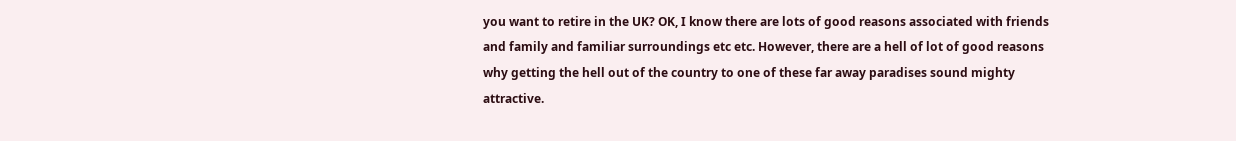you want to retire in the UK? OK, I know there are lots of good reasons associated with friends and family and familiar surroundings etc etc. However, there are a hell of lot of good reasons why getting the hell out of the country to one of these far away paradises sound mighty attractive.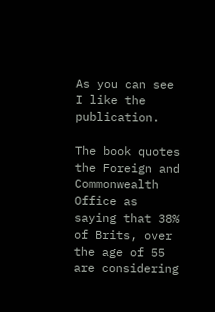As you can see I like the publication.

The book quotes the Foreign and Commonwealth Office as saying that 38% of Brits, over the age of 55 are considering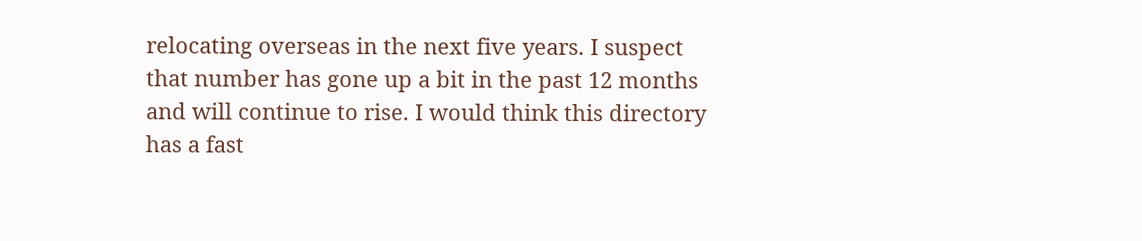relocating overseas in the next five years. I suspect that number has gone up a bit in the past 12 months and will continue to rise. I would think this directory has a fast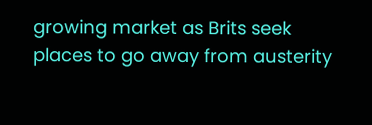growing market as Brits seek places to go away from austerity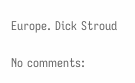Europe. Dick Stroud

No comments: